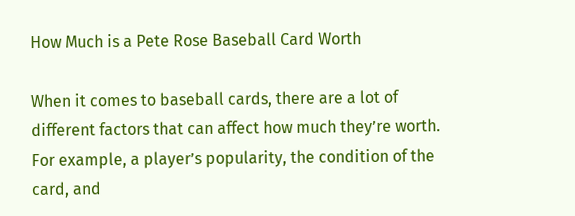How Much is a Pete Rose Baseball Card Worth

When it comes to baseball cards, there are a lot of different factors that can affect how much they’re worth. For example, a player’s popularity, the condition of the card, and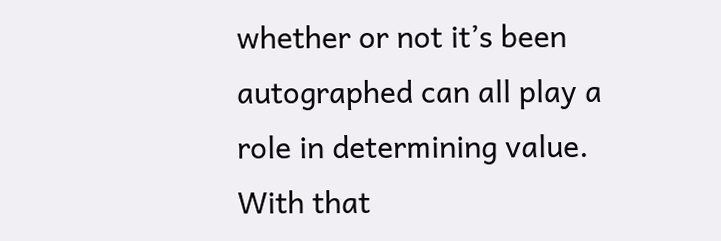whether or not it’s been autographed can all play a role in determining value. With that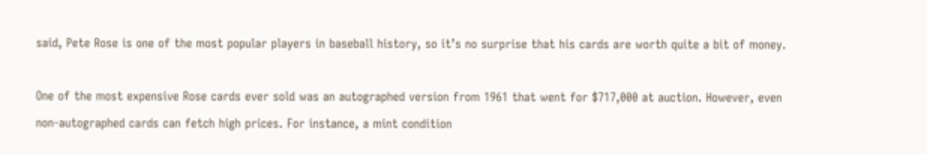said, Pete Rose is one of the most popular players in baseball history, so it’s no surprise that his cards are worth quite a bit of money.

One of the most expensive Rose cards ever sold was an autographed version from 1961 that went for $717,000 at auction. However, even non-autographed cards can fetch high prices. For instance, a mint condition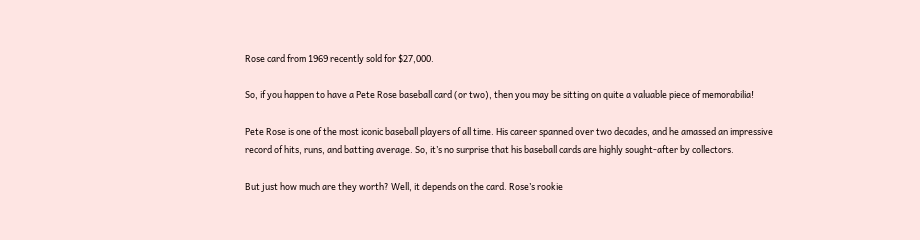Rose card from 1969 recently sold for $27,000.

So, if you happen to have a Pete Rose baseball card (or two), then you may be sitting on quite a valuable piece of memorabilia!

Pete Rose is one of the most iconic baseball players of all time. His career spanned over two decades, and he amassed an impressive record of hits, runs, and batting average. So, it’s no surprise that his baseball cards are highly sought-after by collectors.

But just how much are they worth? Well, it depends on the card. Rose’s rookie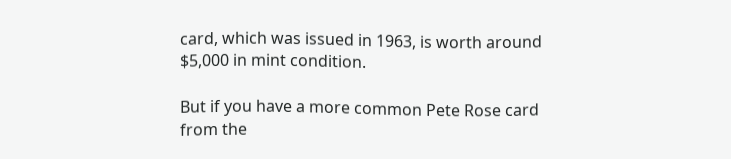card, which was issued in 1963, is worth around $5,000 in mint condition.

But if you have a more common Pete Rose card from the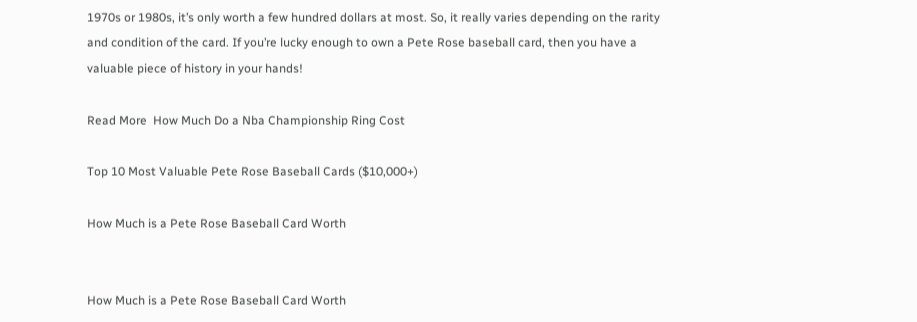1970s or 1980s, it’s only worth a few hundred dollars at most. So, it really varies depending on the rarity and condition of the card. If you’re lucky enough to own a Pete Rose baseball card, then you have a valuable piece of history in your hands!

Read More  How Much Do a Nba Championship Ring Cost

Top 10 Most Valuable Pete Rose Baseball Cards ($10,000+)

How Much is a Pete Rose Baseball Card Worth


How Much is a Pete Rose Baseball Card Worth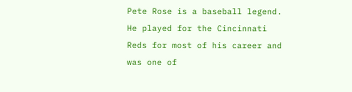Pete Rose is a baseball legend. He played for the Cincinnati Reds for most of his career and was one of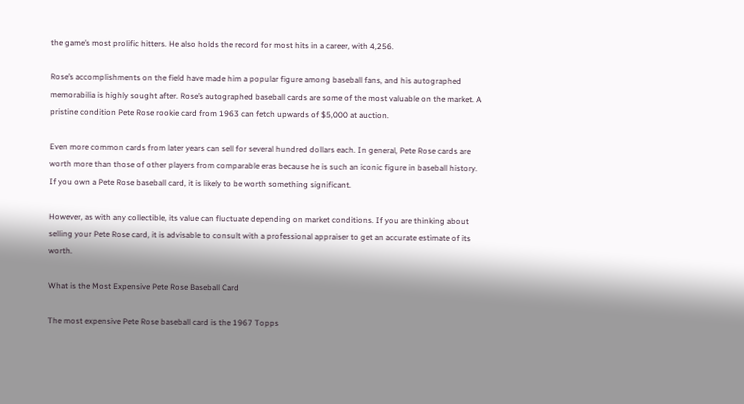the game’s most prolific hitters. He also holds the record for most hits in a career, with 4,256.

Rose’s accomplishments on the field have made him a popular figure among baseball fans, and his autographed memorabilia is highly sought after. Rose’s autographed baseball cards are some of the most valuable on the market. A pristine condition Pete Rose rookie card from 1963 can fetch upwards of $5,000 at auction.

Even more common cards from later years can sell for several hundred dollars each. In general, Pete Rose cards are worth more than those of other players from comparable eras because he is such an iconic figure in baseball history. If you own a Pete Rose baseball card, it is likely to be worth something significant.

However, as with any collectible, its value can fluctuate depending on market conditions. If you are thinking about selling your Pete Rose card, it is advisable to consult with a professional appraiser to get an accurate estimate of its worth.

What is the Most Expensive Pete Rose Baseball Card

The most expensive Pete Rose baseball card is the 1967 Topps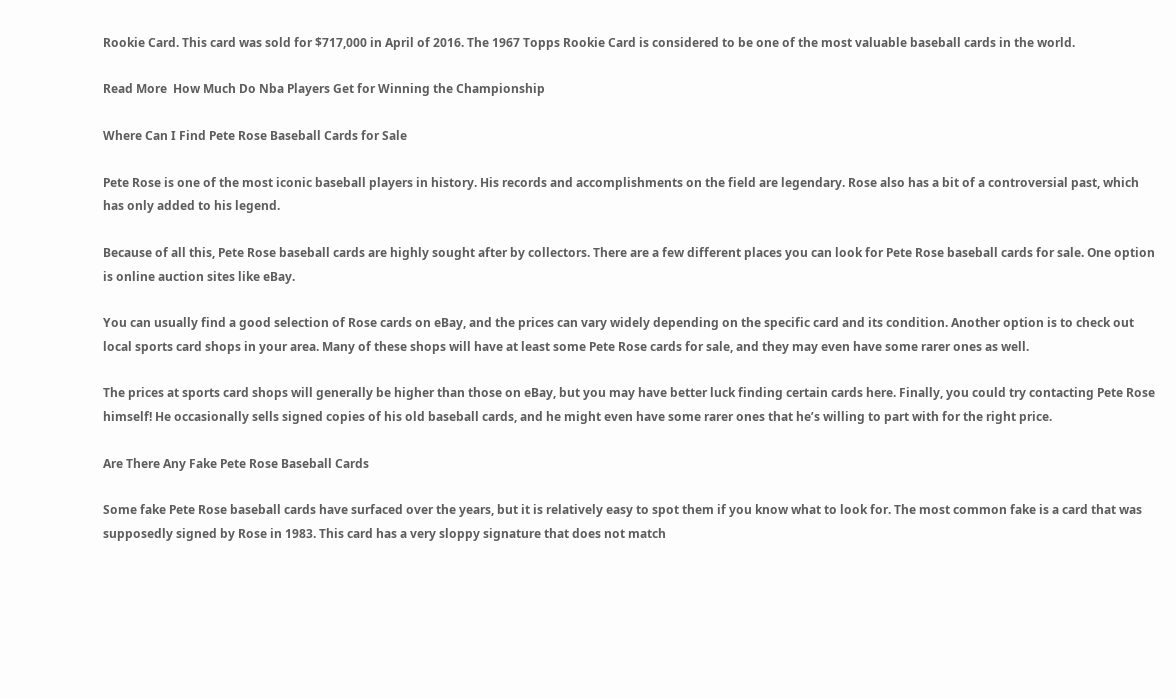Rookie Card. This card was sold for $717,000 in April of 2016. The 1967 Topps Rookie Card is considered to be one of the most valuable baseball cards in the world.

Read More  How Much Do Nba Players Get for Winning the Championship

Where Can I Find Pete Rose Baseball Cards for Sale

Pete Rose is one of the most iconic baseball players in history. His records and accomplishments on the field are legendary. Rose also has a bit of a controversial past, which has only added to his legend.

Because of all this, Pete Rose baseball cards are highly sought after by collectors. There are a few different places you can look for Pete Rose baseball cards for sale. One option is online auction sites like eBay.

You can usually find a good selection of Rose cards on eBay, and the prices can vary widely depending on the specific card and its condition. Another option is to check out local sports card shops in your area. Many of these shops will have at least some Pete Rose cards for sale, and they may even have some rarer ones as well.

The prices at sports card shops will generally be higher than those on eBay, but you may have better luck finding certain cards here. Finally, you could try contacting Pete Rose himself! He occasionally sells signed copies of his old baseball cards, and he might even have some rarer ones that he’s willing to part with for the right price.

Are There Any Fake Pete Rose Baseball Cards

Some fake Pete Rose baseball cards have surfaced over the years, but it is relatively easy to spot them if you know what to look for. The most common fake is a card that was supposedly signed by Rose in 1983. This card has a very sloppy signature that does not match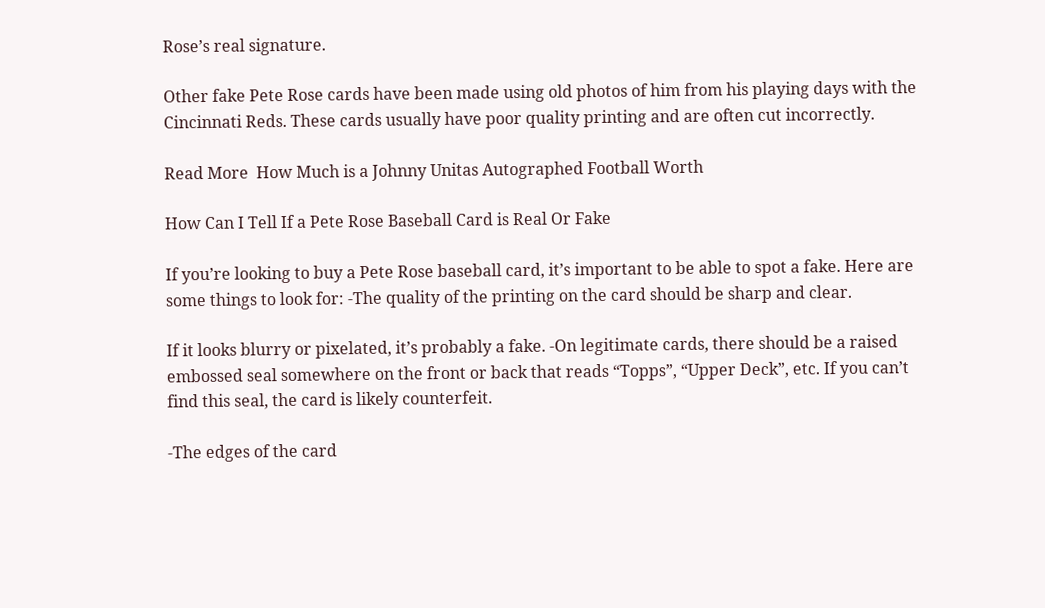Rose’s real signature.

Other fake Pete Rose cards have been made using old photos of him from his playing days with the Cincinnati Reds. These cards usually have poor quality printing and are often cut incorrectly.

Read More  How Much is a Johnny Unitas Autographed Football Worth

How Can I Tell If a Pete Rose Baseball Card is Real Or Fake

If you’re looking to buy a Pete Rose baseball card, it’s important to be able to spot a fake. Here are some things to look for: -The quality of the printing on the card should be sharp and clear.

If it looks blurry or pixelated, it’s probably a fake. -On legitimate cards, there should be a raised embossed seal somewhere on the front or back that reads “Topps”, “Upper Deck”, etc. If you can’t find this seal, the card is likely counterfeit.

-The edges of the card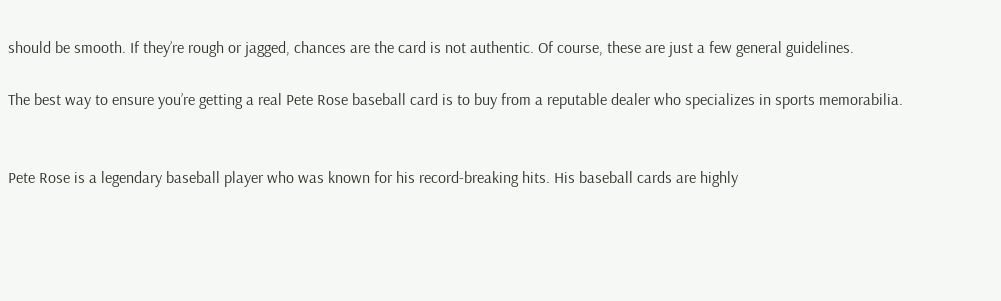should be smooth. If they’re rough or jagged, chances are the card is not authentic. Of course, these are just a few general guidelines.

The best way to ensure you’re getting a real Pete Rose baseball card is to buy from a reputable dealer who specializes in sports memorabilia.


Pete Rose is a legendary baseball player who was known for his record-breaking hits. His baseball cards are highly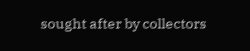sought after by collectors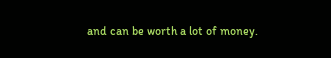and can be worth a lot of money.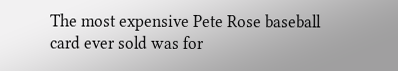The most expensive Pete Rose baseball card ever sold was for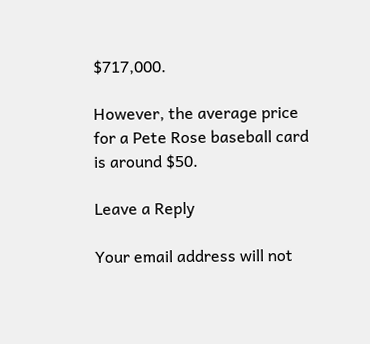$717,000.

However, the average price for a Pete Rose baseball card is around $50.

Leave a Reply

Your email address will not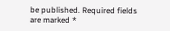be published. Required fields are marked *